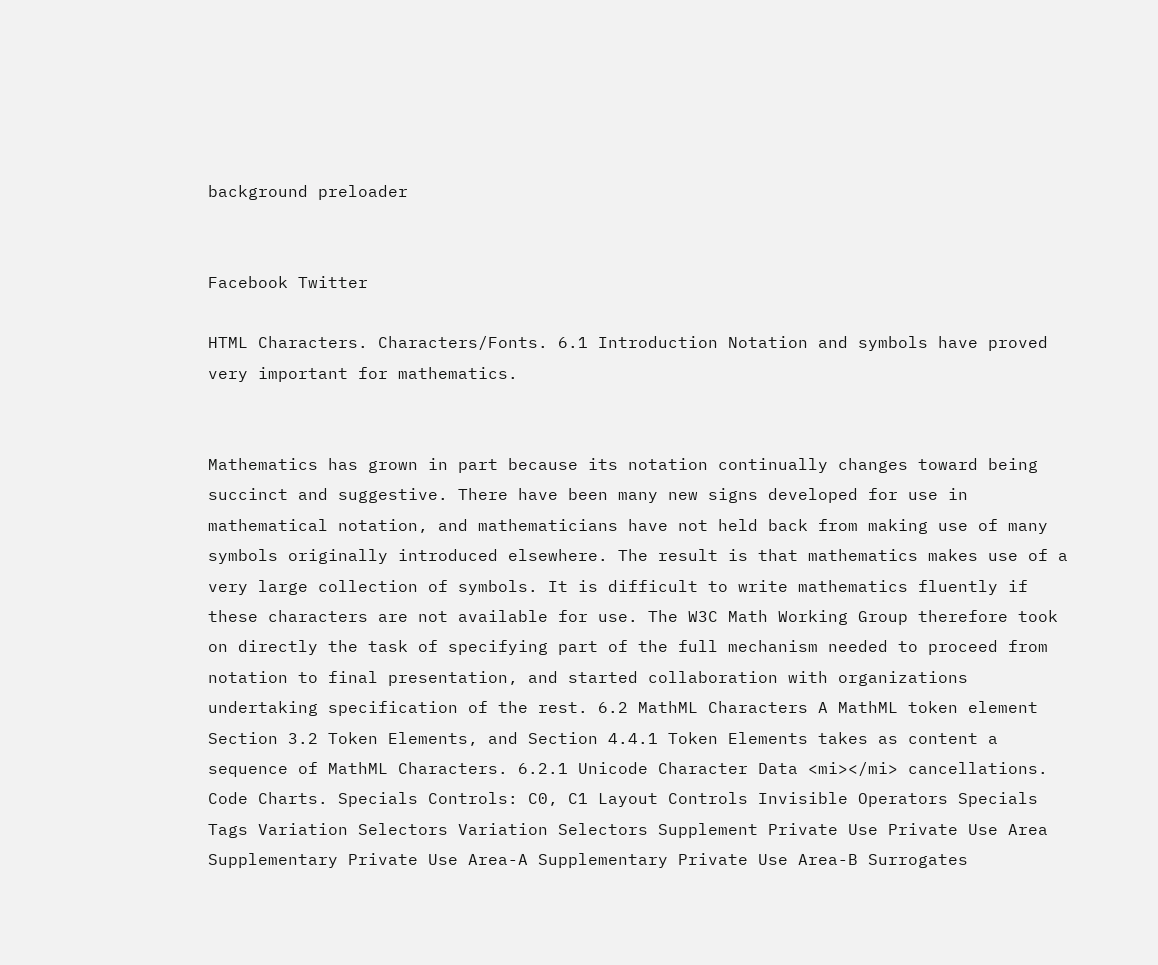background preloader


Facebook Twitter

HTML Characters. Characters/Fonts. 6.1 Introduction Notation and symbols have proved very important for mathematics.


Mathematics has grown in part because its notation continually changes toward being succinct and suggestive. There have been many new signs developed for use in mathematical notation, and mathematicians have not held back from making use of many symbols originally introduced elsewhere. The result is that mathematics makes use of a very large collection of symbols. It is difficult to write mathematics fluently if these characters are not available for use. The W3C Math Working Group therefore took on directly the task of specifying part of the full mechanism needed to proceed from notation to final presentation, and started collaboration with organizations undertaking specification of the rest. 6.2 MathML Characters A MathML token element Section 3.2 Token Elements, and Section 4.4.1 Token Elements takes as content a sequence of MathML Characters. 6.2.1 Unicode Character Data <mi></mi> cancellations. Code Charts. Specials Controls: C0, C1 Layout Controls Invisible Operators Specials Tags Variation Selectors Variation Selectors Supplement Private Use Private Use Area Supplementary Private Use Area-A Supplementary Private Use Area-B Surrogates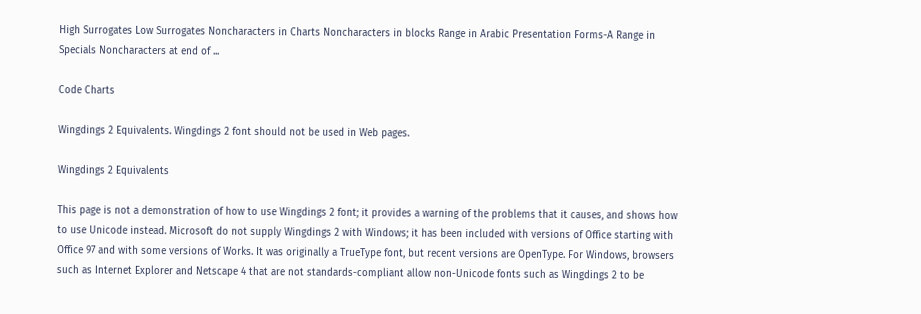High Surrogates Low Surrogates Noncharacters in Charts Noncharacters in blocks Range in Arabic Presentation Forms-A Range in Specials Noncharacters at end of ...

Code Charts

Wingdings 2 Equivalents. Wingdings 2 font should not be used in Web pages.

Wingdings 2 Equivalents

This page is not a demonstration of how to use Wingdings 2 font; it provides a warning of the problems that it causes, and shows how to use Unicode instead. Microsoft do not supply Wingdings 2 with Windows; it has been included with versions of Office starting with Office 97 and with some versions of Works. It was originally a TrueType font, but recent versions are OpenType. For Windows, browsers such as Internet Explorer and Netscape 4 that are not standards-compliant allow non-Unicode fonts such as Wingdings 2 to be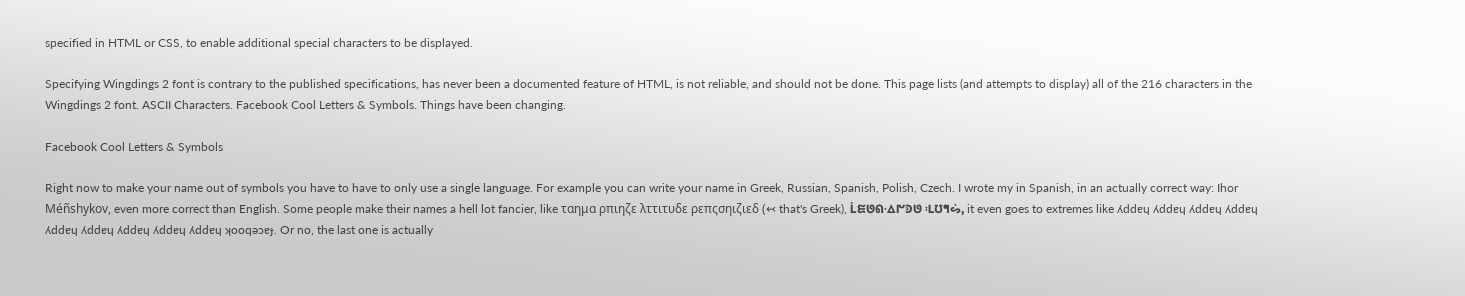specified in HTML or CSS, to enable additional special characters to be displayed.

Specifying Wingdings 2 font is contrary to the published specifications, has never been a documented feature of HTML, is not reliable, and should not be done. This page lists (and attempts to display) all of the 216 characters in the Wingdings 2 font. ASCII Characters. Facebook Cool Letters & Symbols. Things have been changing.

Facebook Cool Letters & Symbols

Right now to make your name out of symbols you have to have to only use a single language. For example you can write your name in Greek, Russian, Spanish, Polish, Czech. I wrote my in Spanish, in an actually correct way: Ihor Méñshykov, even more correct than English. Some people make their names a hell lot fancier, like ταημα ρπιηζε λττιτυδε ρεπςσηιζιεδ (↢ that's Greek), ᒫᙓᘎᕠᐎᖸᕲᘎ ᒺᘮᖳᔖ, it even goes to extremes like ʎddɐɥ ʎddɐɥ ʎddɐɥ ʎddɐɥ ʎddɐɥ ʎddɐɥ ʎddɐɥ ʎddɐɥ ʎddɐɥ ʞooqǝɔɐɟ. Or no, the last one is actually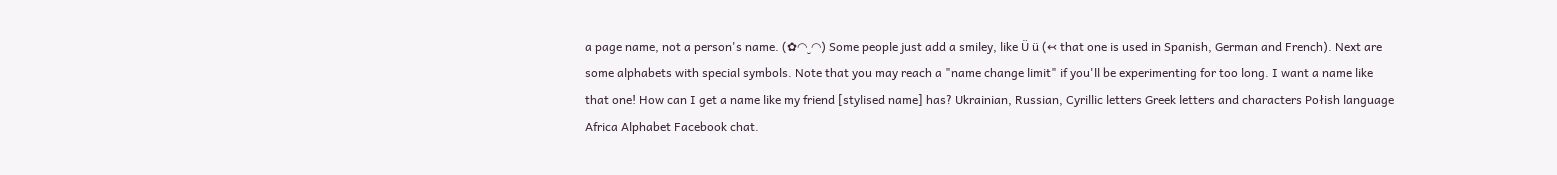a page name, not a person's name. (✿◠‿◠) Some people just add a smiley, like Ü ü (↢ that one is used in Spanish, German and French). Next are some alphabets with special symbols. Note that you may reach a "name change limit" if you'll be experimenting for too long. I want a name like that one! How can I get a name like my friend [stylised name] has? Ukrainian, Russian, Cyrillic letters Greek letters and characters Połish language Africa Alphabet Facebook chat.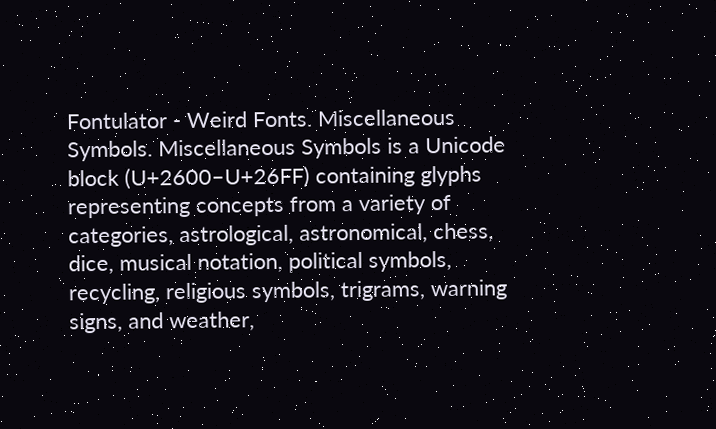Fontulator - Weird Fonts. Miscellaneous Symbols. Miscellaneous Symbols is a Unicode block (U+2600–U+26FF) containing glyphs representing concepts from a variety of categories, astrological, astronomical, chess, dice, musical notation, political symbols, recycling, religious symbols, trigrams, warning signs, and weather,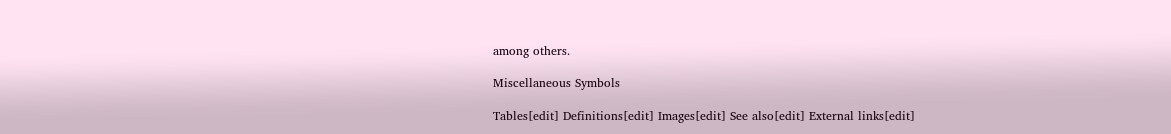among others.

Miscellaneous Symbols

Tables[edit] Definitions[edit] Images[edit] See also[edit] External links[edit]